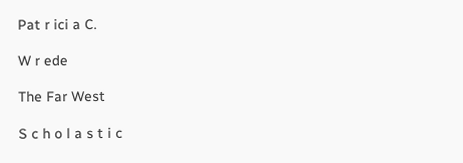Pat r ici a C.

W r ede

The Far West

S c h o l a s t i c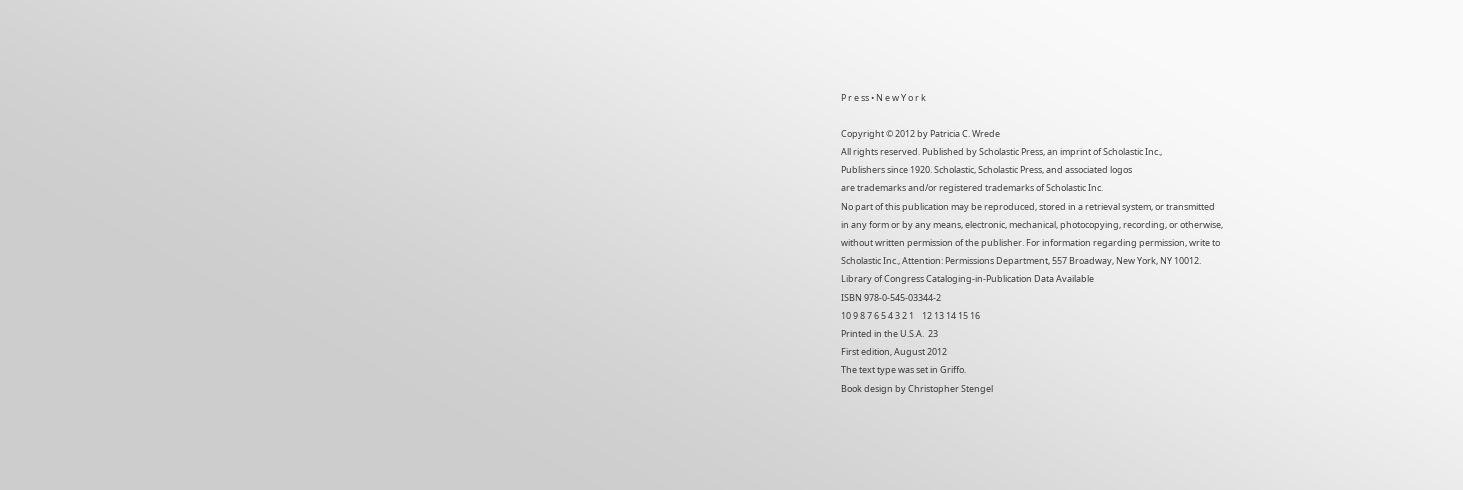P r e ss • N e w Y o r k

Copyright © 2012 by Patricia C. Wrede
All rights reserved. Published by Scholastic Press, an imprint of Scholastic Inc.,
Publishers since 1920. Scholastic, Scholastic Press, and associated logos
are trademarks and/or registered trademarks of Scholastic Inc.
No part of this publication may be reproduced, stored in a retrieval system, or transmitted
in any form or by any means, electronic, mechanical, photocopying, recording, or otherwise,
without written permission of the publisher. For information regarding permission, write to
Scholastic Inc., Attention: Permissions Department, 557 Broadway, New York, NY 10012.
Library of Congress Cataloging-in-Publication Data Available
ISBN 978-0-545-03344-2
10 9 8 7 6 5 4 3 2 1    12 13 14 15 16
Printed in the U.S.A.  23
First edition, August 2012
The text type was set in Griffo.
Book design by Christopher Stengel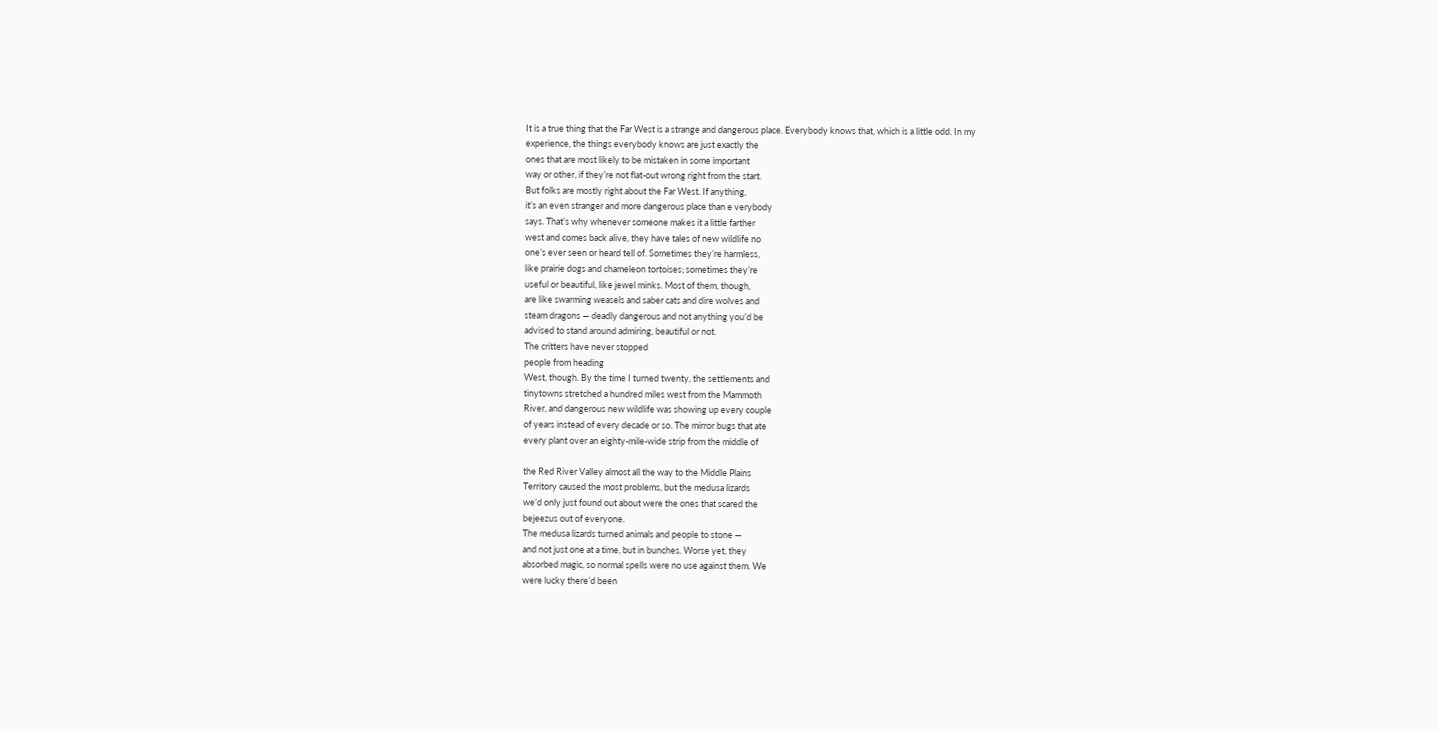It is a true thing that the Far West is a strange and dangerous place. Everybody knows that, which is a little odd. In my
experience, the things everybody knows are just exactly the
ones that are most likely to be mistaken in some important
way or other, if they’re not flat-out wrong right from the start.
But folks are mostly right about the Far West. If anything,
it’s an even stranger and more dangerous place than e verybody
says. That’s why whenever someone makes it a little farther
west and comes back alive, they have tales of new wildlife no
one’s ever seen or heard tell of. Sometimes they’re harmless,
like prairie dogs and chameleon tortoises; sometimes they’re
useful or beautiful, like jewel minks. Most of them, though,
are like swarming weasels and saber cats and dire wolves and
steam dragons — deadly dangerous and not anything you’d be
advised to stand around admiring, beautiful or not.
The critters have never stopped
people from heading
West, though. By the time I turned twenty, the settlements and
tinytowns stretched a hundred miles west from the Mammoth
River, and dangerous new wildlife was showing up every couple
of years instead of every decade or so. The mirror bugs that ate
every plant over an eighty-mile-wide strip from the middle of

the Red River Valley almost all the way to the Middle Plains
Territory caused the most problems, but the medusa lizards
we’d only just found out about were the ones that scared the
bejeezus out of everyone.
The medusa lizards turned animals and people to stone —
and not just one at a time, but in bunches. Worse yet, they
absorbed magic, so normal spells were no use against them. We
were lucky there’d been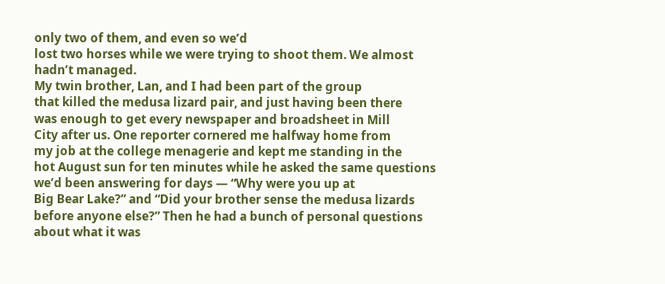only two of them, and even so we’d
lost two horses while we were trying to shoot them. We almost
hadn’t managed.
My twin brother, Lan, and I had been part of the group
that killed the medusa lizard pair, and just having been there
was enough to get every newspaper and broadsheet in Mill
City after us. One reporter cornered me halfway home from
my job at the college menagerie and kept me standing in the
hot August sun for ten minutes while he asked the same questions we’d been answering for days — “Why were you up at
Big Bear Lake?” and “Did your brother sense the medusa lizards
before anyone else?” Then he had a bunch of personal questions
about what it was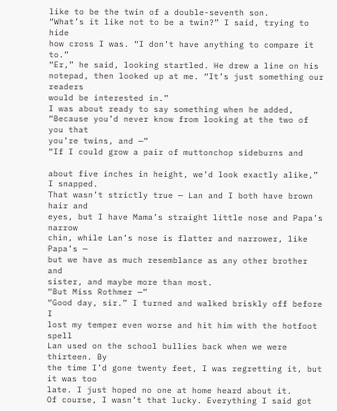like to be the twin of a double-seventh son.
“What’s it like not to be a twin?” I said, trying to hide
how cross I was. “I don’t have anything to compare it to.”
“Er,” he said, looking startled. He drew a line on his notepad, then looked up at me. “It’s just something our readers
would be interested in.”
I was about ready to say something when he added,
“Because you’d never know from looking at the two of you that
you’re twins, and —”
“If I could grow a pair of muttonchop sideburns and

about five inches in height, we’d look exactly alike,” I snapped.
That wasn’t strictly true — Lan and I both have brown hair and
eyes, but I have Mama’s straight little nose and Papa’s narrow
chin, while Lan’s nose is flatter and narrower, like Papa’s —
but we have as much resemblance as any other brother and
sister, and maybe more than most.
“But Miss Rothmer —”
“Good day, sir.” I turned and walked briskly off before I
lost my temper even worse and hit him with the hotfoot spell
Lan used on the school bullies back when we were thirteen. By
the time I’d gone twenty feet, I was regretting it, but it was too
late. I just hoped no one at home heard about it.
Of course, I wasn’t that lucky. Everything I said got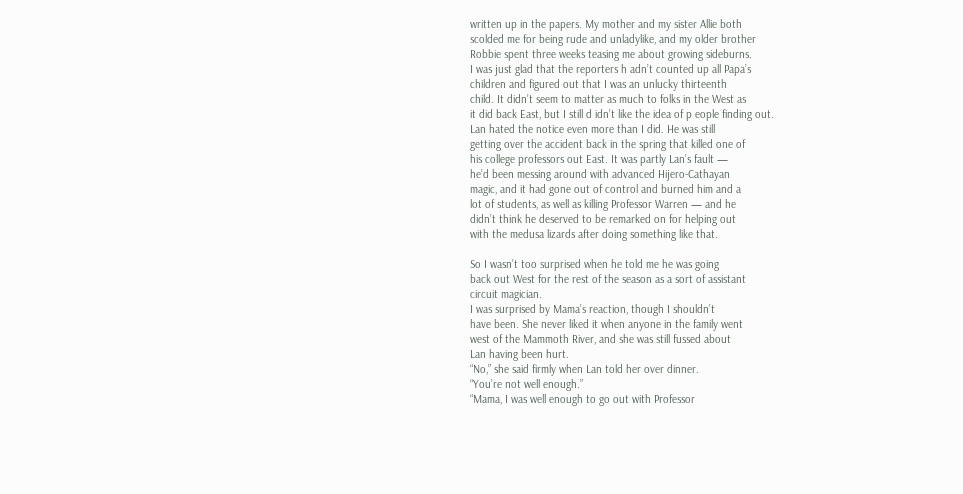written up in the papers. My mother and my sister Allie both
scolded me for being rude and unladylike, and my older brother
Robbie spent three weeks teasing me about growing sideburns.
I was just glad that the reporters h adn’t counted up all Papa’s
children and figured out that I was an unlucky thirteenth
child. It didn’t seem to matter as much to folks in the West as
it did back East, but I still d idn’t like the idea of p eople finding out.
Lan hated the notice even more than I did. He was still
getting over the accident back in the spring that killed one of
his college professors out East. It was partly Lan’s fault —
he’d been messing around with advanced Hijero-Cathayan
magic, and it had gone out of control and burned him and a
lot of students, as well as killing Professor Warren — and he
didn’t think he deserved to be remarked on for helping out
with the medusa lizards after doing something like that.

So I wasn’t too surprised when he told me he was going
back out West for the rest of the season as a sort of assistant
circuit magician.
I was surprised by Mama’s reaction, though I shouldn’t
have been. She never liked it when anyone in the family went
west of the Mammoth River, and she was still fussed about
Lan having been hurt.
“No,” she said firmly when Lan told her over dinner.
“You’re not well enough.”
“Mama, I was well enough to go out with Professor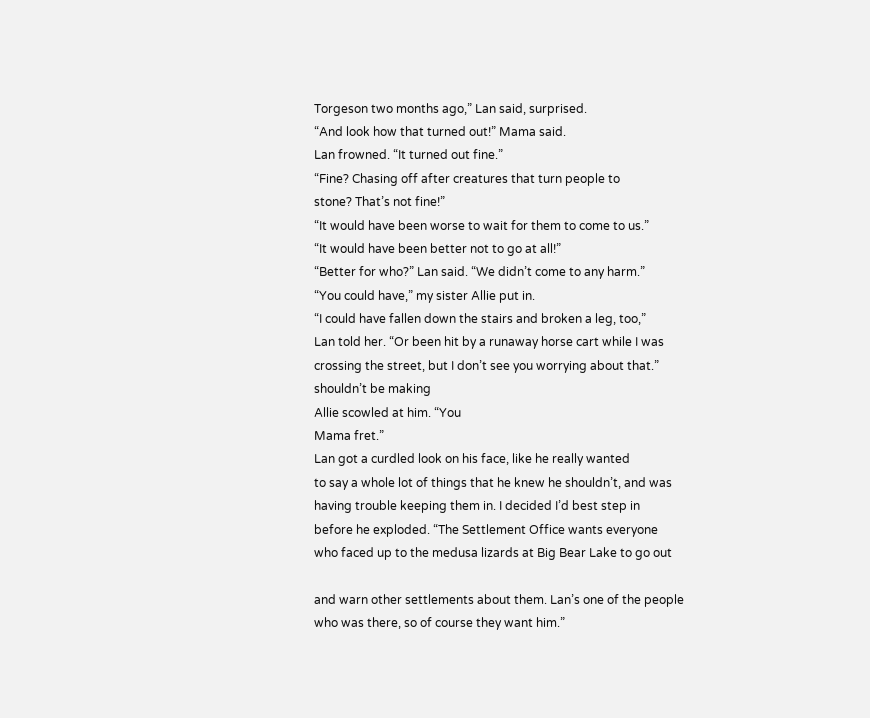Torgeson two months ago,” Lan said, surprised.
“And look how that turned out!” Mama said.
Lan frowned. “It turned out fine.”
“Fine? Chasing off after creatures that turn people to
stone? That’s not fine!”
“It would have been worse to wait for them to come to us.”
“It would have been better not to go at all!”
“Better for who?” Lan said. “We didn’t come to any harm.”
“You could have,” my sister Allie put in.
“I could have fallen down the stairs and broken a leg, too,”
Lan told her. “Or been hit by a runaway horse cart while I was
crossing the street, but I don’t see you worrying about that.”
shouldn’t be making
Allie scowled at him. “You
Mama fret.”
Lan got a curdled look on his face, like he really wanted
to say a whole lot of things that he knew he shouldn’t, and was
having trouble keeping them in. I decided I’d best step in
before he exploded. “The Settlement Office wants everyone
who faced up to the medusa lizards at Big Bear Lake to go out

and warn other settlements about them. Lan’s one of the people
who was there, so of course they want him.”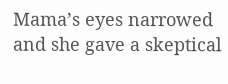Mama’s eyes narrowed and she gave a skeptical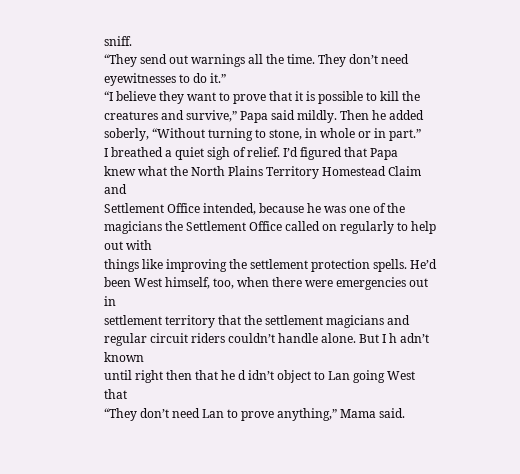sniff.
“They send out warnings all the time. They don’t need eyewitnesses to do it.”
“I believe they want to prove that it is possible to kill the
creatures and survive,” Papa said mildly. Then he added
soberly, “Without turning to stone, in whole or in part.”
I breathed a quiet sigh of relief. I’d figured that Papa
knew what the North Plains Territory Homestead Claim and
Settlement Office intended, because he was one of the magicians the Settlement Office called on regularly to help out with
things like improving the settlement protection spells. He’d
been West himself, too, when there were emergencies out in
settlement territory that the settlement magicians and regular circuit riders couldn’t handle alone. But I h adn’t known
until right then that he d idn’t object to Lan going West that
“They don’t need Lan to prove anything,” Mama said.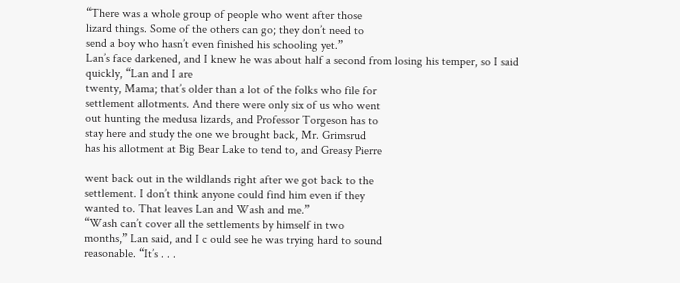“There was a whole group of people who went after those
lizard things. Some of the others can go; they don’t need to
send a boy who hasn’t even finished his schooling yet.”
Lan’s face darkened, and I knew he was about half a second from losing his temper, so I said quickly, “Lan and I are
twenty, Mama; that’s older than a lot of the folks who file for
settlement allotments. And there were only six of us who went
out hunting the medusa lizards, and Professor Torgeson has to
stay here and study the one we brought back, Mr. Grimsrud
has his allotment at Big Bear Lake to tend to, and Greasy Pierre

went back out in the wildlands right after we got back to the
settlement. I don’t think anyone could find him even if they
wanted to. That leaves Lan and Wash and me.”
“Wash can’t cover all the settlements by himself in two
months,” Lan said, and I c ould see he was trying hard to sound
reasonable. “It’s . . .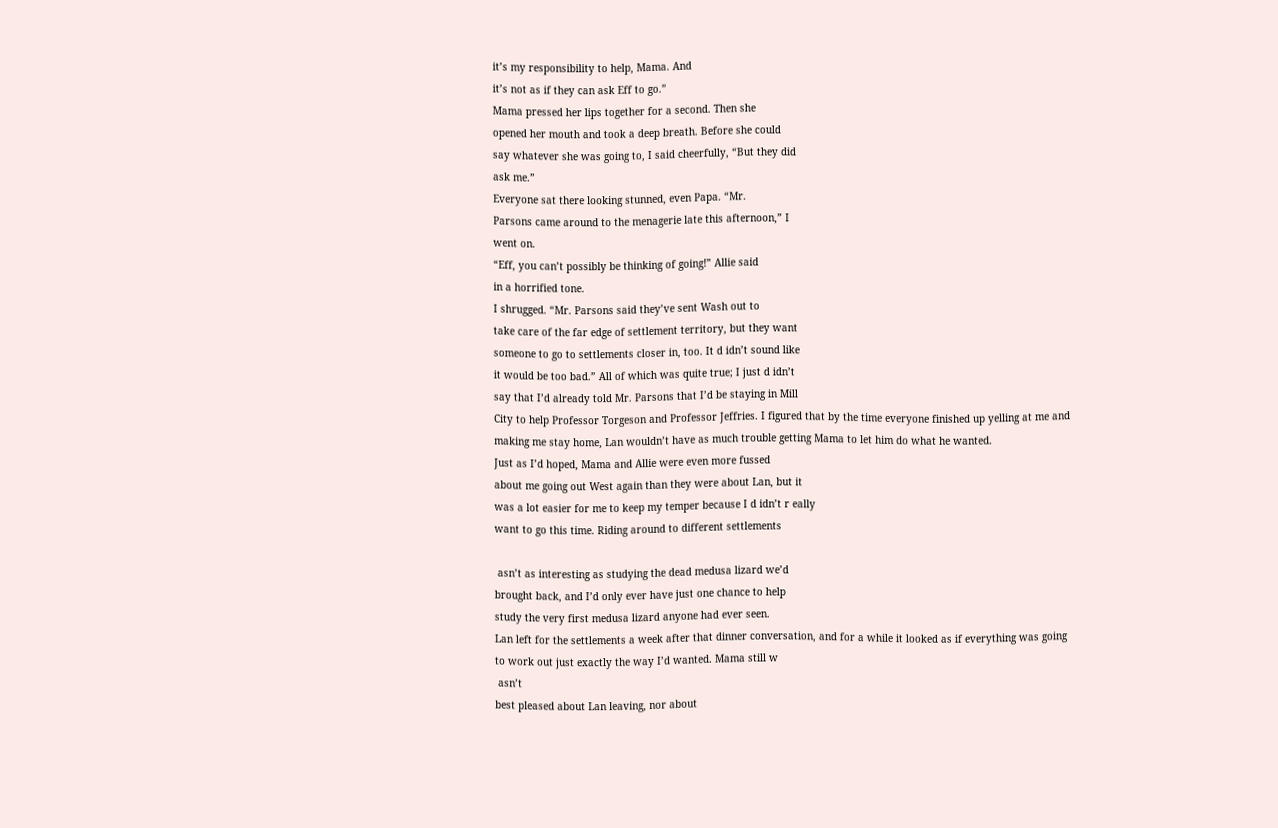it’s my responsibility to help, Mama. And
it’s not as if they can ask Eff to go.”
Mama pressed her lips together for a second. Then she
opened her mouth and took a deep breath. Before she could
say whatever she was going to, I said cheerfully, “But they did
ask me.”
Everyone sat there looking stunned, even Papa. “Mr.
Parsons came around to the menagerie late this afternoon,” I
went on.
“Eff, you can’t possibly be thinking of going!” Allie said
in a horrified tone.
I shrugged. “Mr. Parsons said they’ve sent Wash out to
take care of the far edge of settlement territory, but they want
someone to go to settlements closer in, too. It d idn’t sound like
it would be too bad.” All of which was quite true; I just d idn’t
say that I’d already told Mr. Parsons that I’d be staying in Mill
City to help Professor Torgeson and Professor Jeffries. I figured that by the time everyone finished up yelling at me and
making me stay home, Lan wouldn’t have as much trouble getting Mama to let him do what he wanted.
Just as I’d hoped, Mama and Allie were even more fussed
about me going out West again than they were about Lan, but it
was a lot easier for me to keep my temper because I d idn’t r eally
want to go this time. Riding around to different settlements

 asn’t as interesting as studying the dead medusa lizard we’d
brought back, and I’d only ever have just one chance to help
study the very first medusa lizard anyone had ever seen.
Lan left for the settlements a week after that dinner conversation, and for a while it looked as if everything was going
to work out just exactly the way I’d wanted. Mama still w
 asn’t
best pleased about Lan leaving, nor about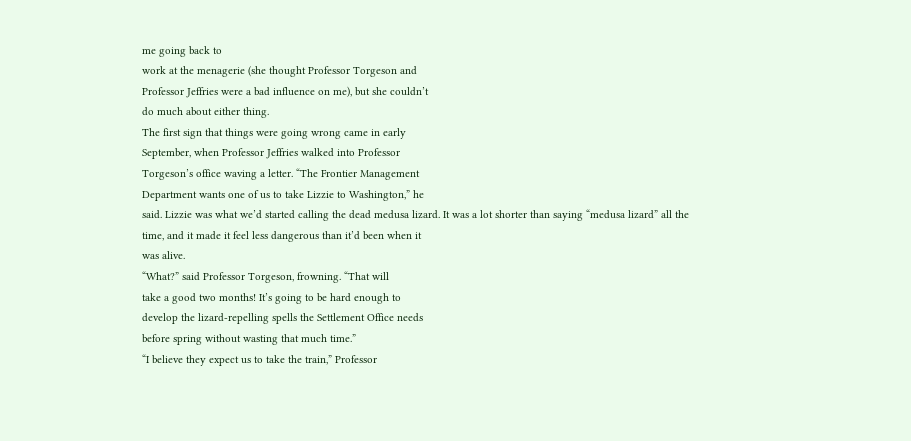me going back to
work at the menagerie (she thought Professor Torgeson and
Professor Jeffries were a bad influence on me), but she couldn’t
do much about either thing.
The first sign that things were going wrong came in early
September, when Professor Jeffries walked into Professor
Torgeson’s office waving a letter. “The Frontier Management
Department wants one of us to take Lizzie to Washington,” he
said. Lizzie was what we’d started calling the dead medusa lizard. It was a lot shorter than saying “medusa lizard” all the
time, and it made it feel less dangerous than it’d been when it
was alive.
“What?” said Professor Torgeson, frowning. “That will
take a good two months! It’s going to be hard enough to
develop the lizard-repelling spells the Settlement Office needs
before spring without wasting that much time.”
“I believe they expect us to take the train,” Professor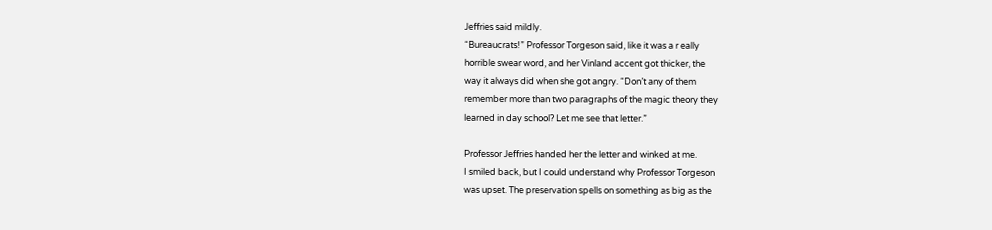Jeffries said mildly.
“Bureaucrats!” Professor Torgeson said, like it was a r eally
horrible swear word, and her Vinland accent got thicker, the
way it always did when she got angry. “Don’t any of them
remember more than two paragraphs of the magic theory they
learned in day school? Let me see that letter.”

Professor Jeffries handed her the letter and winked at me.
I smiled back, but I could understand why Professor Torgeson
was upset. The preservation spells on something as big as the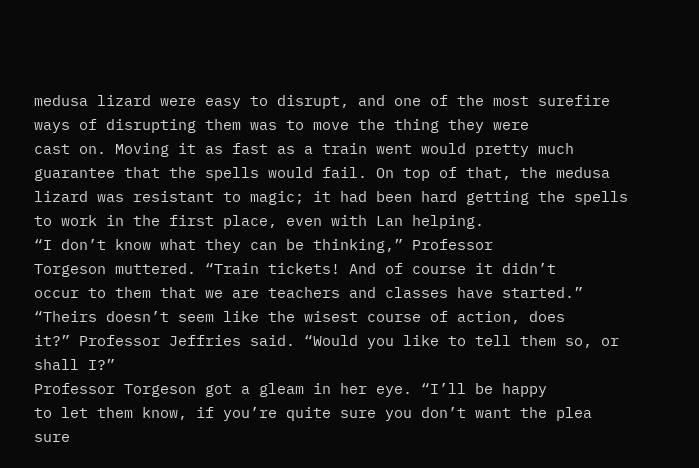medusa lizard were easy to disrupt, and one of the most surefire ways of disrupting them was to move the thing they were
cast on. Moving it as fast as a train went would pretty much
guarantee that the spells would fail. On top of that, the medusa
lizard was resistant to magic; it had been hard getting the spells
to work in the first place, even with Lan helping.
“I don’t know what they can be thinking,” Professor
Torgeson muttered. “Train tickets! And of course it didn’t
occur to them that we are teachers and classes have started.”
“Theirs doesn’t seem like the wisest course of action, does
it?” Professor Jeffries said. “Would you like to tell them so, or
shall I?”
Professor Torgeson got a gleam in her eye. “I’ll be happy
to let them know, if you’re quite sure you don’t want the plea
sure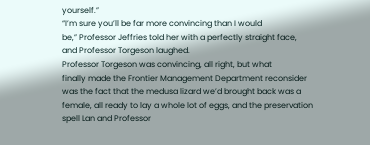yourself.”
“I’m sure you’ll be far more convincing than I would
be,” Professor Jeffries told her with a perfectly straight face,
and Professor Torgeson laughed.
Professor Torgeson was convincing, all right, but what
finally made the Frontier Management Department reconsider
was the fact that the medusa lizard we’d brought back was a
female, all ready to lay a whole lot of eggs, and the preservation
spell Lan and Professor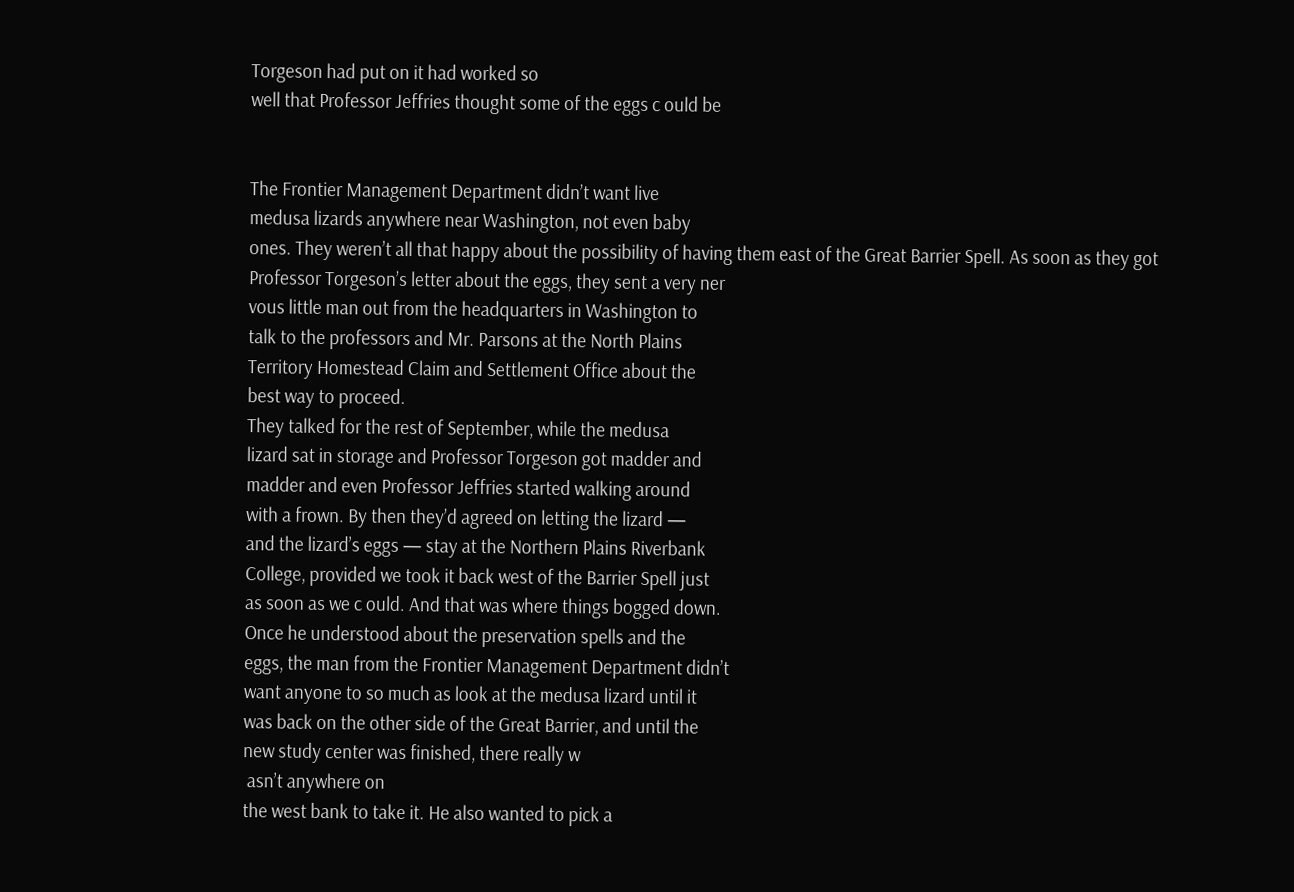Torgeson had put on it had worked so
well that Professor Jeffries thought some of the eggs c ould be


The Frontier Management Department didn’t want live
medusa lizards anywhere near Washington, not even baby
ones. They weren’t all that happy about the possibility of having them east of the Great Barrier Spell. As soon as they got
Professor Torgeson’s letter about the eggs, they sent a very ner
vous little man out from the headquarters in Washington to
talk to the professors and Mr. Parsons at the North Plains
Territory Homestead Claim and Settlement Office about the
best way to proceed.
They talked for the rest of September, while the medusa
lizard sat in storage and Professor Torgeson got madder and
madder and even Professor Jeffries started walking around
with a frown. By then they’d agreed on letting the lizard —
and the lizard’s eggs — stay at the Northern Plains Riverbank
College, provided we took it back west of the Barrier Spell just
as soon as we c ould. And that was where things bogged down.
Once he understood about the preservation spells and the
eggs, the man from the Frontier Management Department didn’t
want anyone to so much as look at the medusa lizard until it
was back on the other side of the Great Barrier, and until the
new study center was finished, there really w
 asn’t anywhere on
the west bank to take it. He also wanted to pick a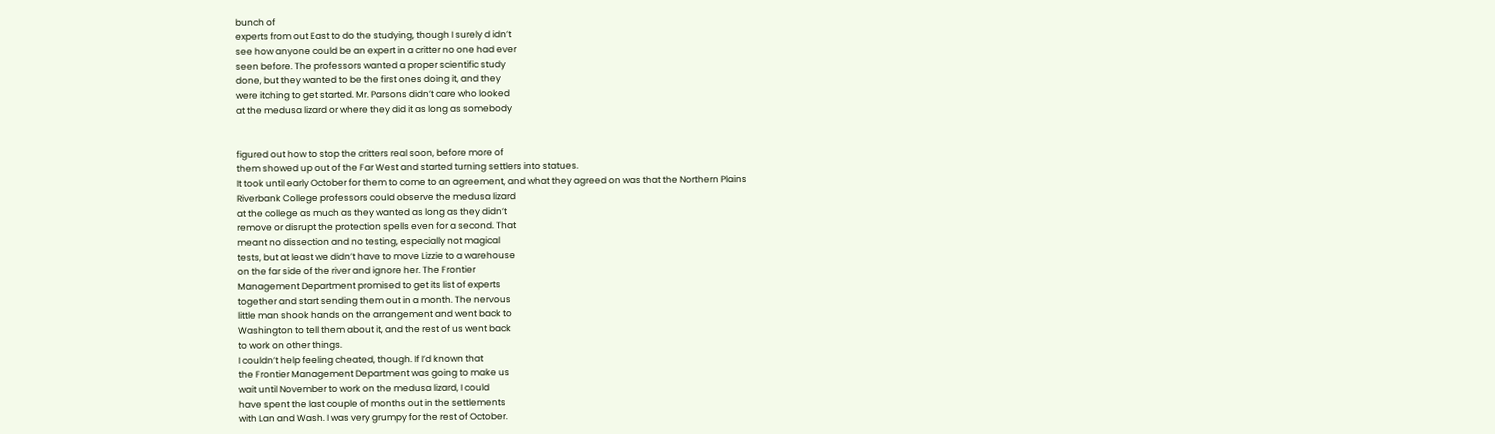bunch of
experts from out East to do the studying, though I surely d idn’t
see how anyone could be an expert in a critter no one had ever
seen before. The professors wanted a proper scientific study
done, but they wanted to be the first ones doing it, and they
were itching to get started. Mr. Parsons didn’t care who looked
at the medusa lizard or where they did it as long as somebody


figured out how to stop the critters real soon, before more of
them showed up out of the Far West and started turning settlers into statues.
It took until early October for them to come to an agreement, and what they agreed on was that the Northern Plains
Riverbank College professors could observe the medusa lizard
at the college as much as they wanted as long as they didn’t
remove or disrupt the protection spells even for a second. That
meant no dissection and no testing, especially not magical
tests, but at least we didn’t have to move Lizzie to a warehouse
on the far side of the river and ignore her. The Frontier
Management Department promised to get its list of experts
together and start sending them out in a month. The nervous
little man shook hands on the arrangement and went back to
Washington to tell them about it, and the rest of us went back
to work on other things.
I couldn’t help feeling cheated, though. If I’d known that
the Frontier Management Department was going to make us
wait until November to work on the medusa lizard, I could
have spent the last couple of months out in the settlements
with Lan and Wash. I was very grumpy for the rest of October.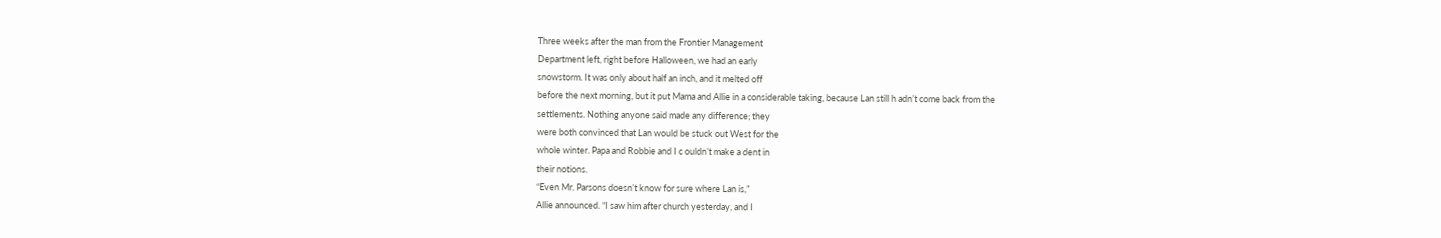Three weeks after the man from the Frontier Management
Department left, right before Halloween, we had an early
snowstorm. It was only about half an inch, and it melted off
before the next morning, but it put Mama and Allie in a considerable taking, because Lan still h adn’t come back from the
settlements. Nothing anyone said made any difference; they
were both convinced that Lan would be stuck out West for the
whole winter. Papa and Robbie and I c ouldn’t make a dent in
their notions.
“Even Mr. Parsons doesn’t know for sure where Lan is,”
Allie announced. “I saw him after church yesterday, and I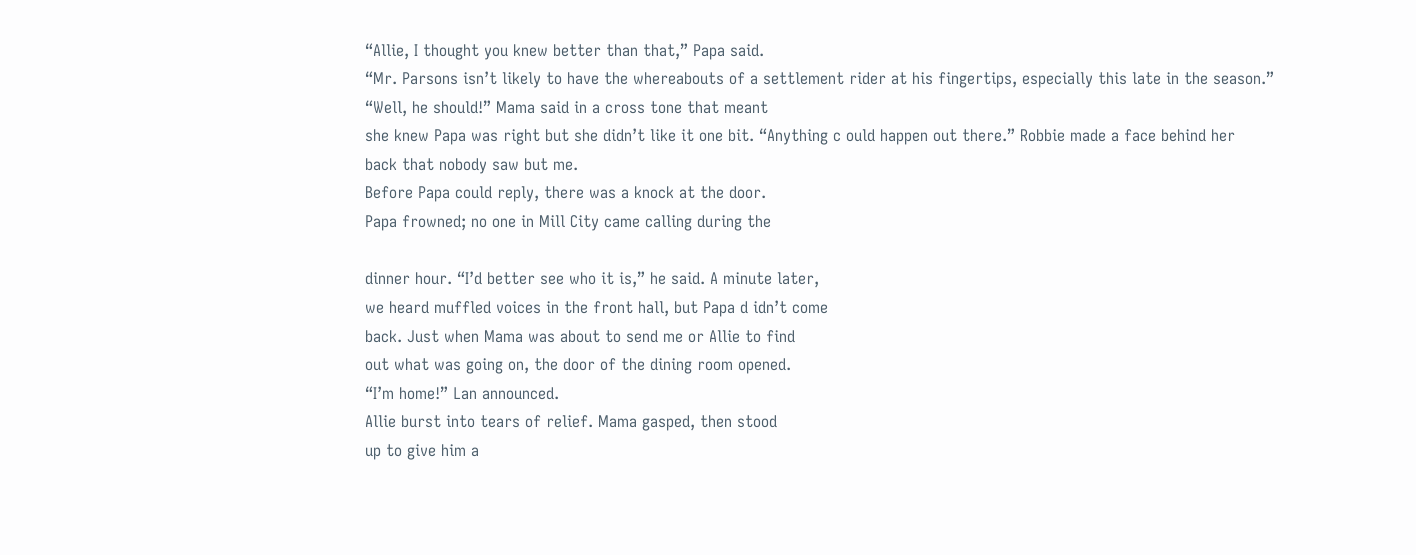“Allie, I thought you knew better than that,” Papa said.
“Mr. Parsons isn’t likely to have the whereabouts of a settlement rider at his fingertips, especially this late in the season.”
“Well, he should!” Mama said in a cross tone that meant
she knew Papa was right but she didn’t like it one bit. “Anything c ould happen out there.” Robbie made a face behind her
back that nobody saw but me.
Before Papa could reply, there was a knock at the door.
Papa frowned; no one in Mill City came calling during the

dinner hour. “I’d better see who it is,” he said. A minute later,
we heard muffled voices in the front hall, but Papa d idn’t come
back. Just when Mama was about to send me or Allie to find
out what was going on, the door of the dining room opened.
“I’m home!” Lan announced.
Allie burst into tears of relief. Mama gasped, then stood
up to give him a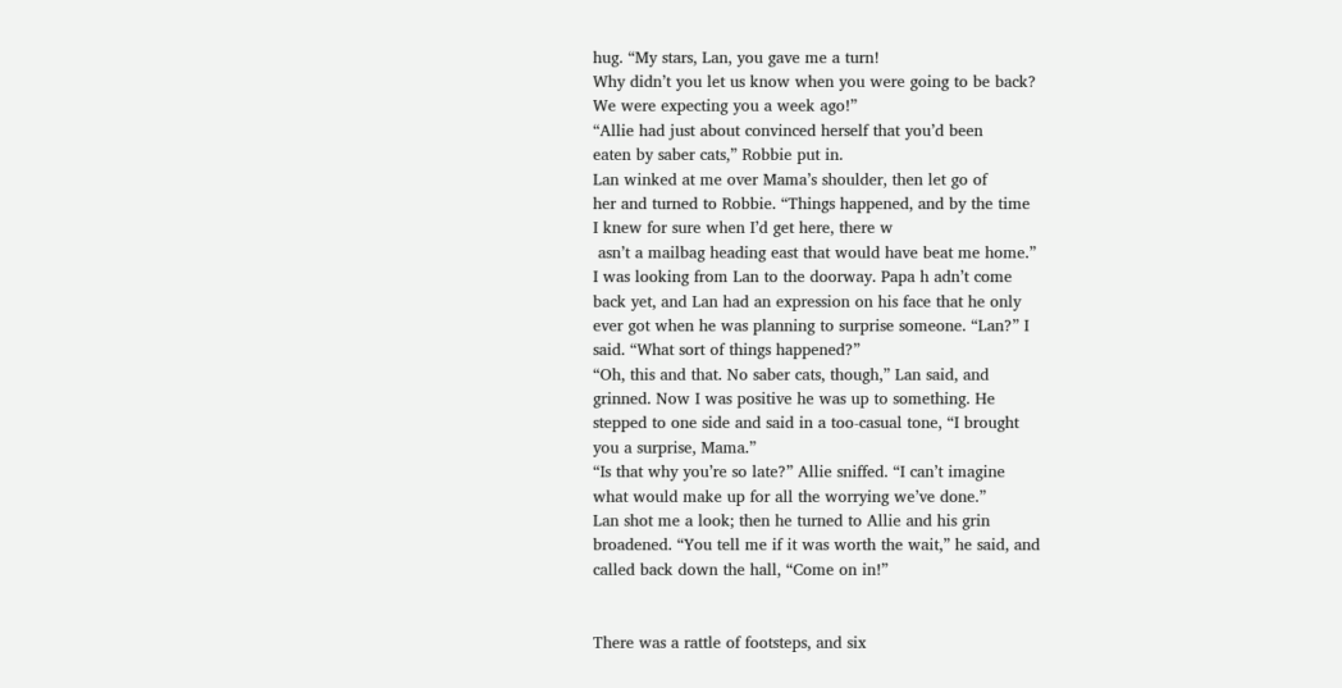hug. “My stars, Lan, you gave me a turn!
Why didn’t you let us know when you were going to be back?
We were expecting you a week ago!”
“Allie had just about convinced herself that you’d been
eaten by saber cats,” Robbie put in.
Lan winked at me over Mama’s shoulder, then let go of
her and turned to Robbie. “Things happened, and by the time
I knew for sure when I’d get here, there w
 asn’t a mailbag heading east that would have beat me home.”
I was looking from Lan to the doorway. Papa h adn’t come
back yet, and Lan had an expression on his face that he only
ever got when he was planning to surprise someone. “Lan?” I
said. “What sort of things happened?”
“Oh, this and that. No saber cats, though,” Lan said, and
grinned. Now I was positive he was up to something. He
stepped to one side and said in a too-casual tone, “I brought
you a surprise, Mama.”
“Is that why you’re so late?” Allie sniffed. “I can’t imagine
what would make up for all the worrying we’ve done.”
Lan shot me a look; then he turned to Allie and his grin
broadened. “You tell me if it was worth the wait,” he said, and
called back down the hall, “Come on in!”


There was a rattle of footsteps, and six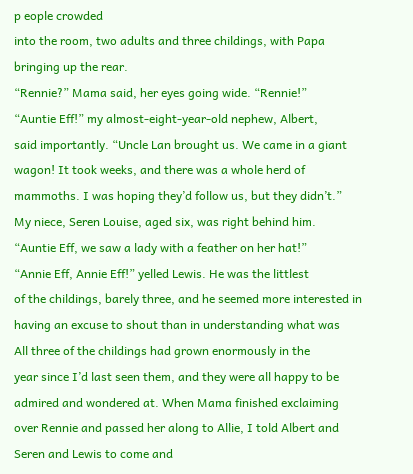p eople crowded
into the room, two adults and three childings, with Papa
bringing up the rear.
“Rennie?” Mama said, her eyes going wide. “Rennie!”
“Auntie Eff!” my almost-eight-year-old nephew, Albert,
said importantly. “Uncle Lan brought us. We came in a giant
wagon! It took weeks, and there was a whole herd of mammoths. I was hoping they’d follow us, but they didn’t.”
My niece, Seren Louise, aged six, was right behind him.
“Auntie Eff, we saw a lady with a feather on her hat!”
“Annie Eff, Annie Eff!” yelled Lewis. He was the littlest
of the childings, barely three, and he seemed more interested in
having an excuse to shout than in understanding what was
All three of the childings had grown enormously in the
year since I’d last seen them, and they were all happy to be
admired and wondered at. When Mama finished exclaiming
over Rennie and passed her along to Allie, I told Albert and
Seren and Lewis to come and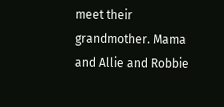meet their grandmother. Mama
and Allie and Robbie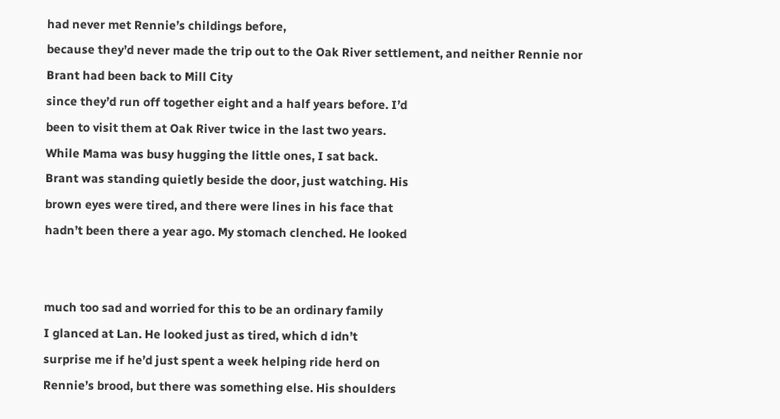had never met Rennie’s childings before,
because they’d never made the trip out to the Oak River settlement, and neither Rennie nor Brant had been back to Mill City
since they’d run off together eight and a half years before. I’d
been to visit them at Oak River twice in the last two years.
While Mama was busy hugging the little ones, I sat back.
Brant was standing quietly beside the door, just watching. His
brown eyes were tired, and there were lines in his face that
hadn’t been there a year ago. My stomach clenched. He looked


much too sad and worried for this to be an ordinary family
I glanced at Lan. He looked just as tired, which d idn’t
surprise me if he’d just spent a week helping ride herd on
Rennie’s brood, but there was something else. His shoulders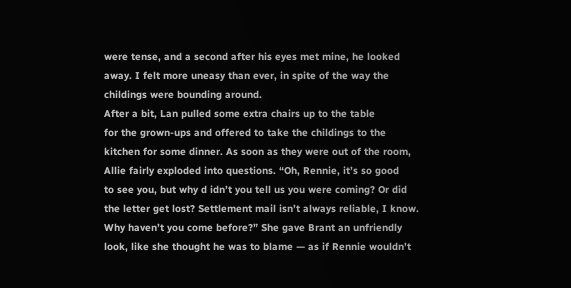were tense, and a second after his eyes met mine, he looked
away. I felt more uneasy than ever, in spite of the way the
childings were bounding around.
After a bit, Lan pulled some extra chairs up to the table
for the grown-ups and offered to take the childings to the
kitchen for some dinner. As soon as they were out of the room,
Allie fairly exploded into questions. “Oh, Rennie, it’s so good
to see you, but why d idn’t you tell us you were coming? Or did
the letter get lost? Settlement mail isn’t always reliable, I know.
Why haven’t you come before?” She gave Brant an unfriendly
look, like she thought he was to blame — as if Rennie wouldn’t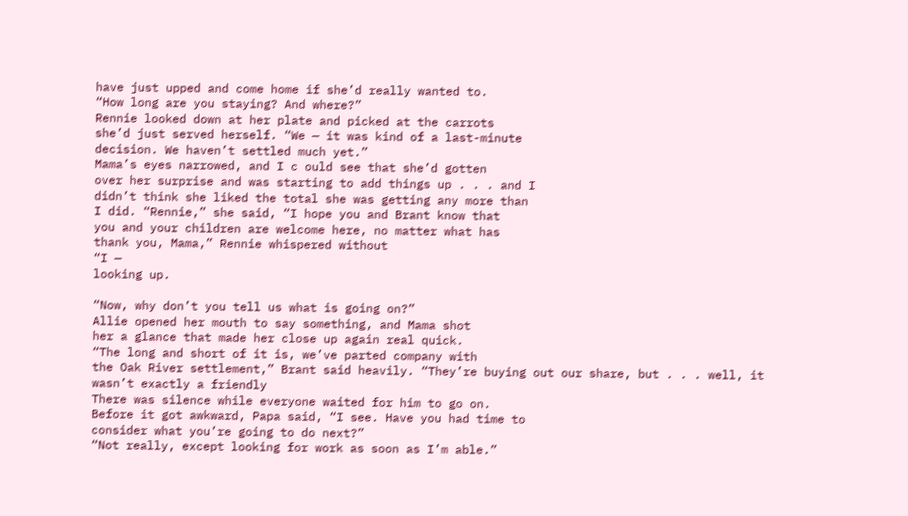have just upped and come home if she’d really wanted to.
“How long are you staying? And where?”
Rennie looked down at her plate and picked at the carrots
she’d just served herself. “We — it was kind of a last-minute
decision. We haven’t settled much yet.”
Mama’s eyes narrowed, and I c ould see that she’d gotten
over her surprise and was starting to add things up . . . and I
didn’t think she liked the total she was getting any more than
I did. “Rennie,” she said, “I hope you and Brant know that
you and your children are welcome here, no matter what has
thank you, Mama,” Rennie whispered without
“I —
looking up.

“Now, why don’t you tell us what is going on?”
Allie opened her mouth to say something, and Mama shot
her a glance that made her close up again real quick.
“The long and short of it is, we’ve parted company with
the Oak River settlement,” Brant said heavily. “They’re buying out our share, but . . . well, it wasn’t exactly a friendly
There was silence while everyone waited for him to go on.
Before it got awkward, Papa said, “I see. Have you had time to
consider what you’re going to do next?”
“Not really, except looking for work as soon as I’m able.”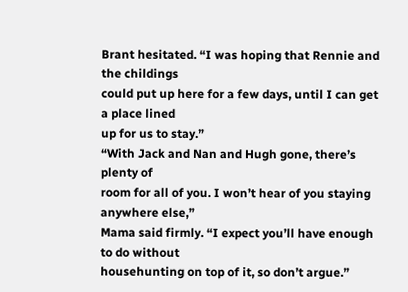Brant hesitated. “I was hoping that Rennie and the childings
could put up here for a few days, until I can get a place lined
up for us to stay.”
“With Jack and Nan and Hugh gone, there’s plenty of
room for all of you. I won’t hear of you staying anywhere else,”
Mama said firmly. “I expect you’ll have enough to do without
househunting on top of it, so don’t argue.”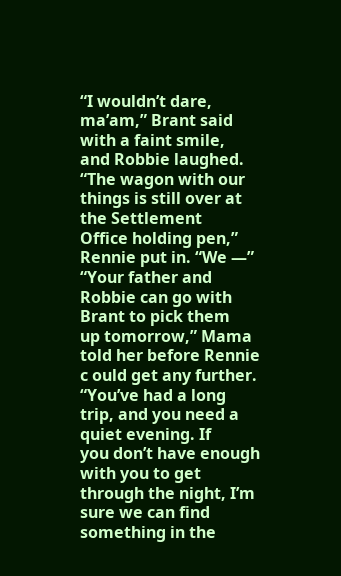“I wouldn’t dare, ma’am,” Brant said with a faint smile,
and Robbie laughed.
“The wagon with our things is still over at the Settlement
Office holding pen,” Rennie put in. “We —”
“Your father and Robbie can go with Brant to pick them
up tomorrow,” Mama told her before Rennie c ould get any further. “You’ve had a long trip, and you need a quiet evening. If
you don’t have enough with you to get through the night, I’m
sure we can find something in the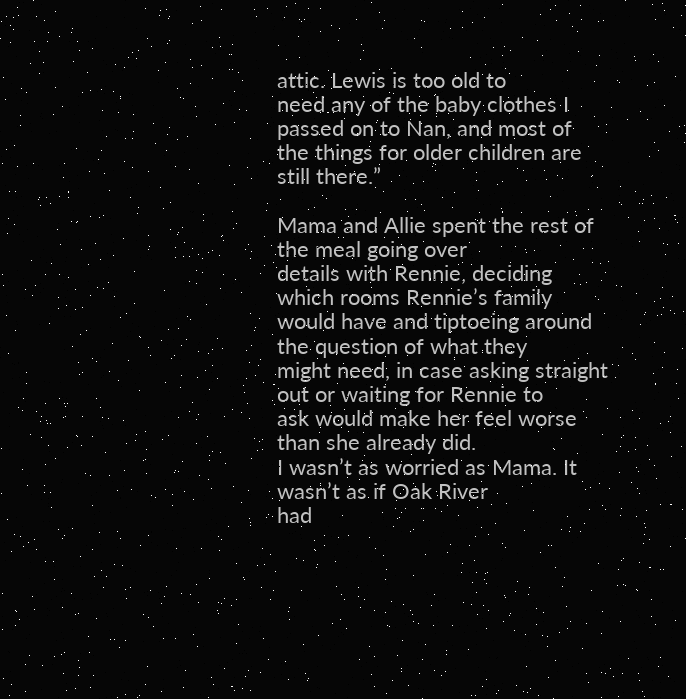attic. Lewis is too old to
need any of the baby clothes I passed on to Nan, and most of
the things for older children are still there.”

Mama and Allie spent the rest of the meal going over
details with Rennie, deciding which rooms Rennie’s family
would have and tiptoeing around the question of what they
might need, in case asking straight out or waiting for Rennie to
ask would make her feel worse than she already did.
I wasn’t as worried as Mama. It wasn’t as if Oak River
had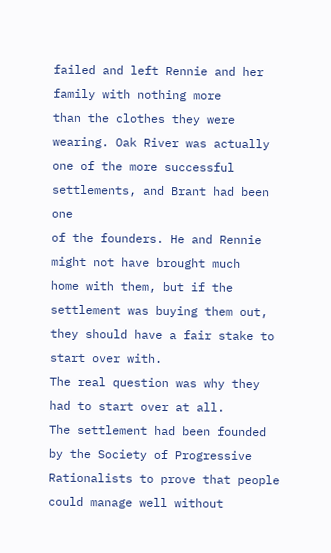failed and left Rennie and her family with nothing more
than the clothes they were wearing. Oak River was actually
one of the more successful settlements, and Brant had been one
of the founders. He and Rennie might not have brought much
home with them, but if the settlement was buying them out,
they should have a fair stake to start over with.
The real question was why they had to start over at all.
The settlement had been founded by the Society of Progressive
Rationalists to prove that people could manage well without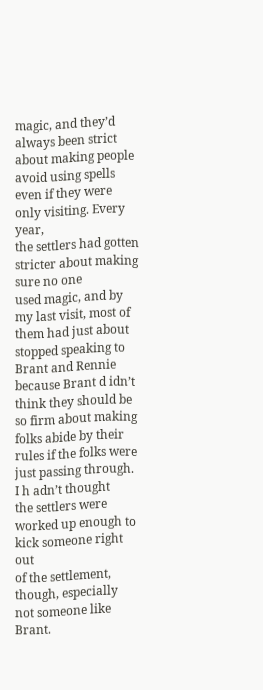magic, and they’d always been strict about making people
avoid using spells even if they were only visiting. Every year,
the settlers had gotten stricter about making sure no one
used magic, and by my last visit, most of them had just about
stopped speaking to Brant and Rennie because Brant d idn’t
think they should be so firm about making folks abide by their
rules if the folks were just passing through. I h adn’t thought
the settlers were worked up enough to kick someone right out
of the settlement, though, especially not someone like Brant.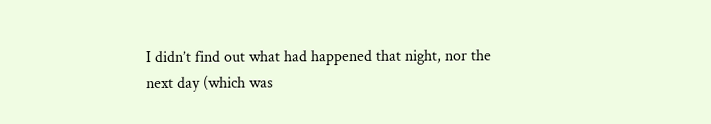I didn’t find out what had happened that night, nor the
next day (which was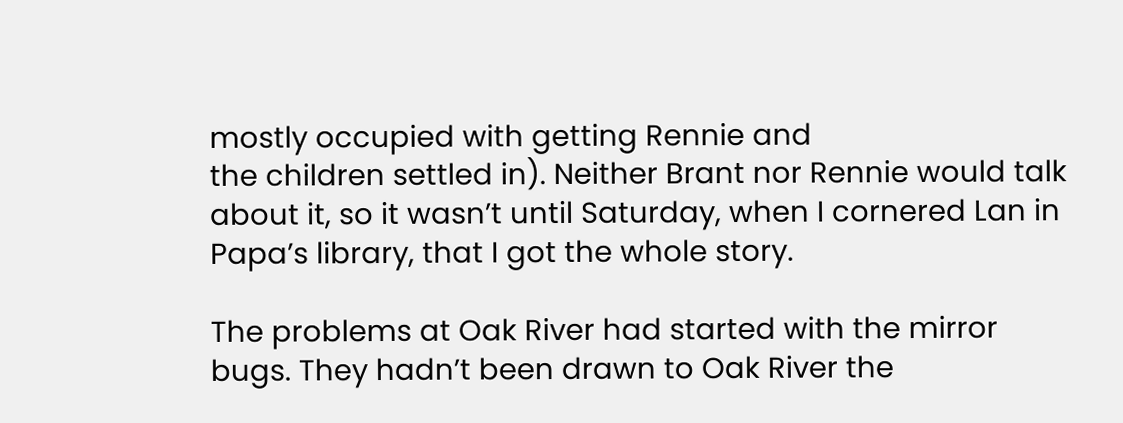mostly occupied with getting Rennie and
the children settled in). Neither Brant nor Rennie would talk
about it, so it wasn’t until Saturday, when I cornered Lan in
Papa’s library, that I got the whole story.

The problems at Oak River had started with the mirror
bugs. They hadn’t been drawn to Oak River the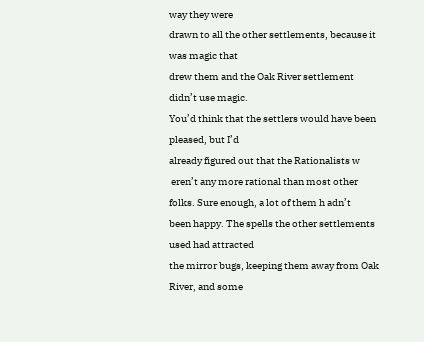way they were
drawn to all the other settlements, because it was magic that
drew them and the Oak River settlement didn’t use magic.
You’d think that the settlers would have been pleased, but I’d
already figured out that the Rationalists w
 eren’t any more rational than most other folks. Sure enough, a lot of them h adn’t
been happy. The spells the other settlements used had attracted
the mirror bugs, keeping them away from Oak River, and some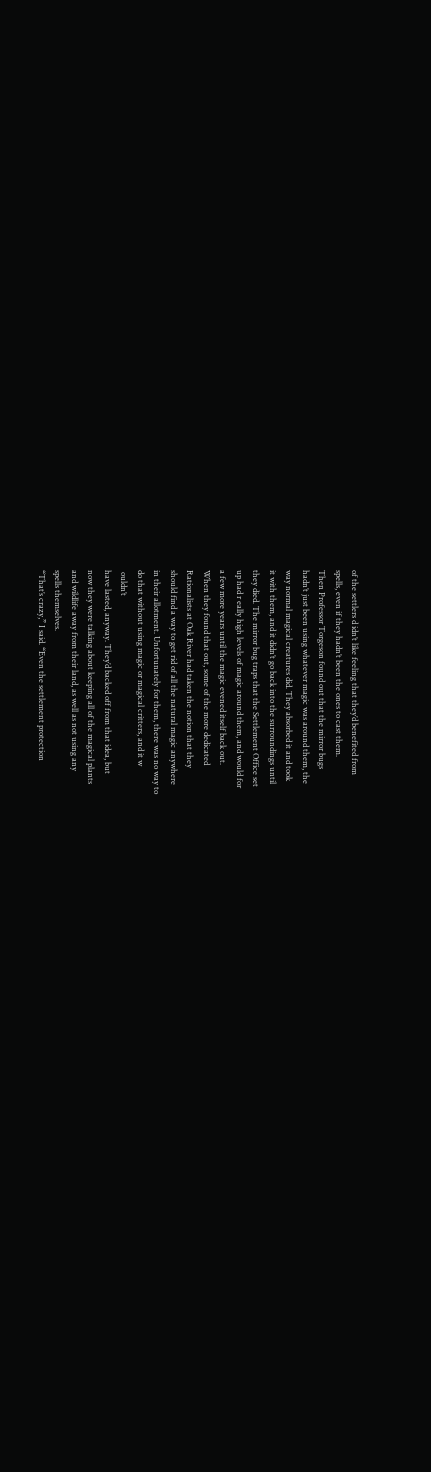of the settlers d idn’t like feeling that they’d benefited from
spells, even if they hadn’t been the ones to cast them.
Then Professor Torgeson found out that the mirror bugs
hadn’t just been using whatever magic was around them, the
way normal magical creatures did. They absorbed it and took
it with them, and it didn’t go back into the surroundings until
they died. The mirror bug traps that the Settlement Office set
up had r eally high levels of magic around them, and would for
a few more years until the magic evened itself back out.
When they found that out, some of the more dedicated
Rationalists at Oak River had taken the notion that they
should find a way to get rid of all the natural magic anywhere
in their allotment. Unfortunately for them, there was no way to
do that without using magic or magical critters, and it w
 ouldn’t
have lasted, anyway. They’d backed off from that idea, but
now they were talking about keeping all of the magical plants
and wildlife away from their land, as well as not using any
spells themselves.
“That’s crazy,” I said. “Even the settlement protection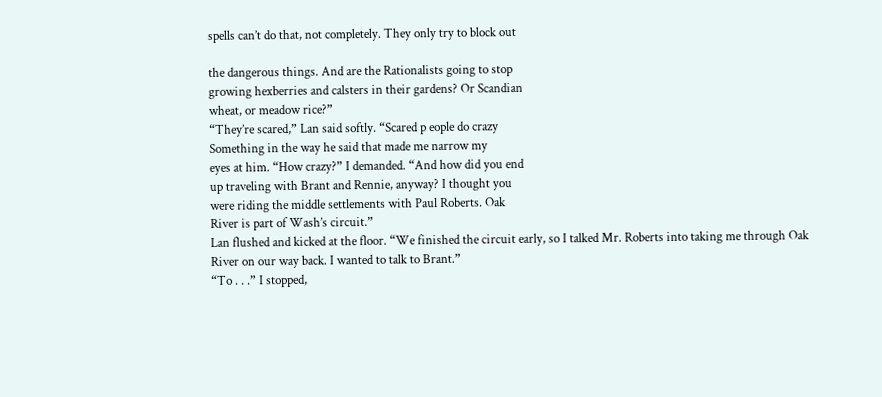spells can’t do that, not completely. They only try to block out

the dangerous things. And are the Rationalists going to stop
growing hexberries and calsters in their gardens? Or Scandian
wheat, or meadow rice?”
“They’re scared,” Lan said softly. “Scared p eople do crazy
Something in the way he said that made me narrow my
eyes at him. “How crazy?” I demanded. “And how did you end
up traveling with Brant and Rennie, anyway? I thought you
were riding the middle settlements with Paul Roberts. Oak
River is part of Wash’s circuit.”
Lan flushed and kicked at the floor. “We finished the circuit early, so I talked Mr. Roberts into taking me through Oak
River on our way back. I wanted to talk to Brant.”
“To . . .” I stopped,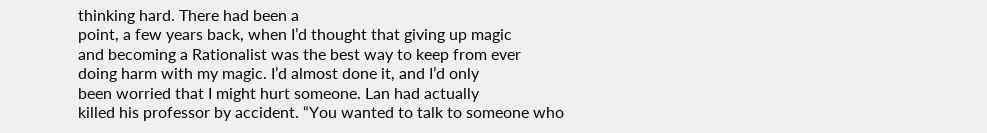thinking hard. There had been a
point, a few years back, when I’d thought that giving up magic
and becoming a Rationalist was the best way to keep from ever
doing harm with my magic. I’d almost done it, and I’d only
been worried that I might hurt someone. Lan had actually
killed his professor by accident. “You wanted to talk to someone who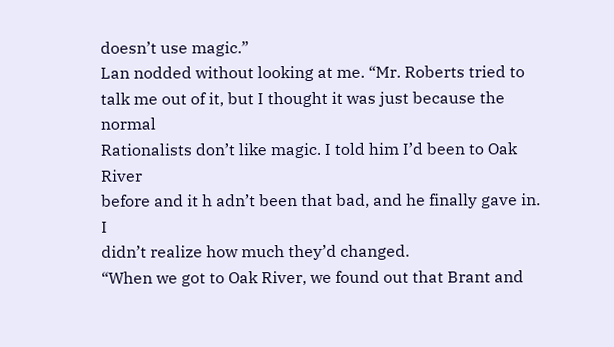doesn’t use magic.”
Lan nodded without looking at me. “Mr. Roberts tried to
talk me out of it, but I thought it was just because the normal
Rationalists don’t like magic. I told him I’d been to Oak River
before and it h adn’t been that bad, and he finally gave in. I
didn’t realize how much they’d changed.
“When we got to Oak River, we found out that Brant and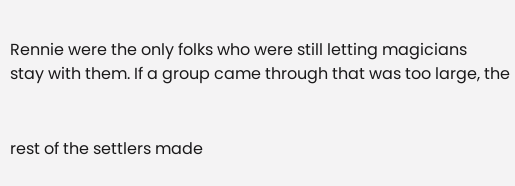Rennie were the only folks who were still letting magicians
stay with them. If a group came through that was too large, the


rest of the settlers made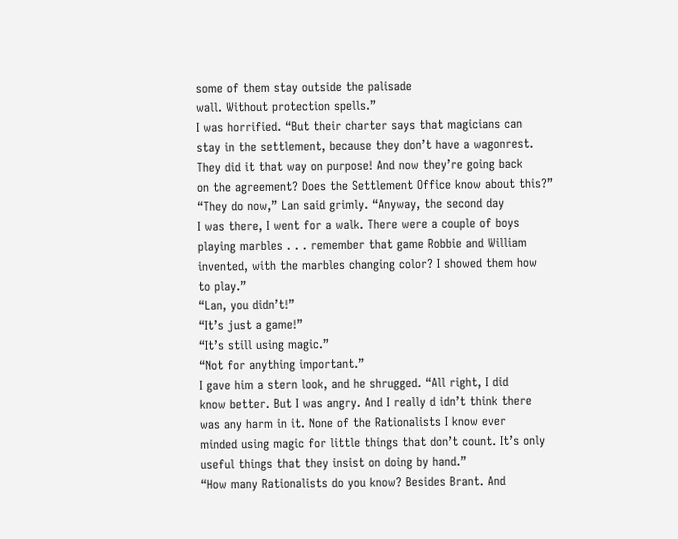some of them stay outside the palisade
wall. Without protection spells.”
I was horrified. “But their charter says that magicians can
stay in the settlement, because they don’t have a wagonrest.
They did it that way on purpose! And now they’re going back
on the agreement? Does the Settlement Office know about this?”
“They do now,” Lan said grimly. “Anyway, the second day
I was there, I went for a walk. There were a couple of boys
playing marbles . . . remember that game Robbie and William
invented, with the marbles changing color? I showed them how
to play.”
“Lan, you didn’t!”
“It’s just a game!”
“It’s still using magic.”
“Not for anything important.”
I gave him a stern look, and he shrugged. “All right, I did
know better. But I was angry. And I really d idn’t think there
was any harm in it. None of the Rationalists I know ever
minded using magic for little things that don’t count. It’s only
useful things that they insist on doing by hand.”
“How many Rationalists do you know? Besides Brant. And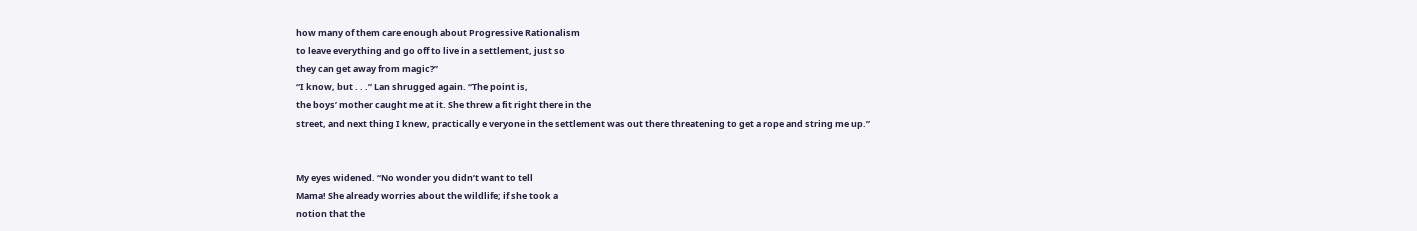how many of them care enough about Progressive Rationalism
to leave everything and go off to live in a settlement, just so
they can get away from magic?”
“I know, but . . .” Lan shrugged again. “The point is,
the boys’ mother caught me at it. She threw a fit right there in the
street, and next thing I knew, practically e veryone in the settlement was out there threatening to get a rope and string me up.”


My eyes widened. “No wonder you didn’t want to tell
Mama! She already worries about the wildlife; if she took a
notion that the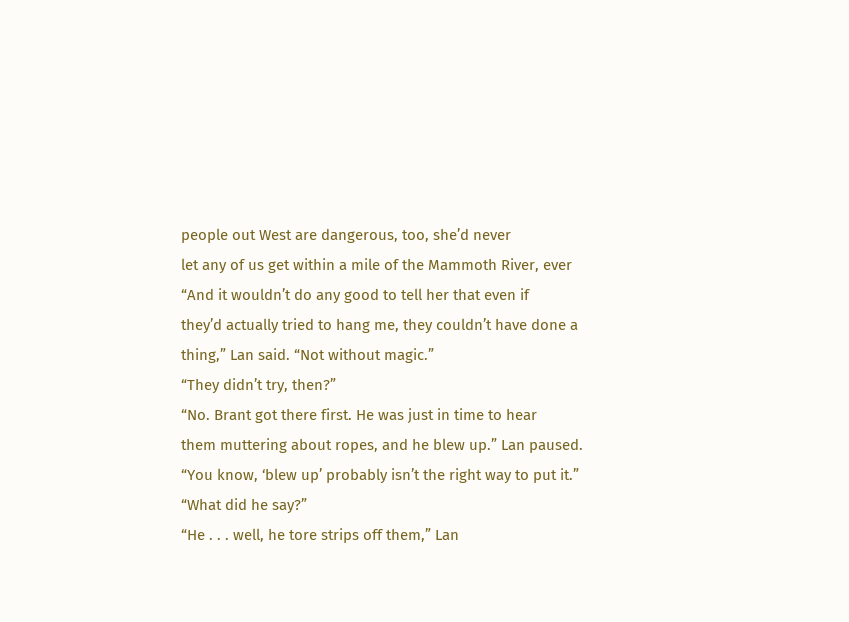people out West are dangerous, too, she’d never
let any of us get within a mile of the Mammoth River, ever
“And it wouldn’t do any good to tell her that even if
they’d actually tried to hang me, they couldn’t have done a
thing,” Lan said. “Not without magic.”
“They didn’t try, then?”
“No. Brant got there first. He was just in time to hear
them muttering about ropes, and he blew up.” Lan paused.
“You know, ‘blew up’ probably isn’t the right way to put it.”
“What did he say?”
“He . . . well, he tore strips off them,” Lan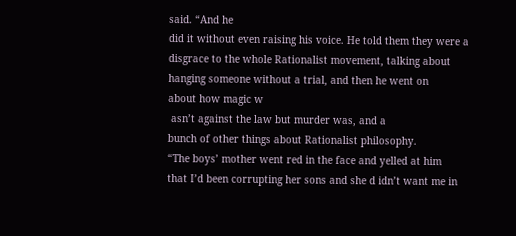said. “And he
did it without even raising his voice. He told them they were a
disgrace to the whole Rationalist movement, talking about
hanging someone without a trial, and then he went on
about how magic w
 asn’t against the law but murder was, and a
bunch of other things about Rationalist philosophy.
“The boys’ mother went red in the face and yelled at him
that I’d been corrupting her sons and she d idn’t want me in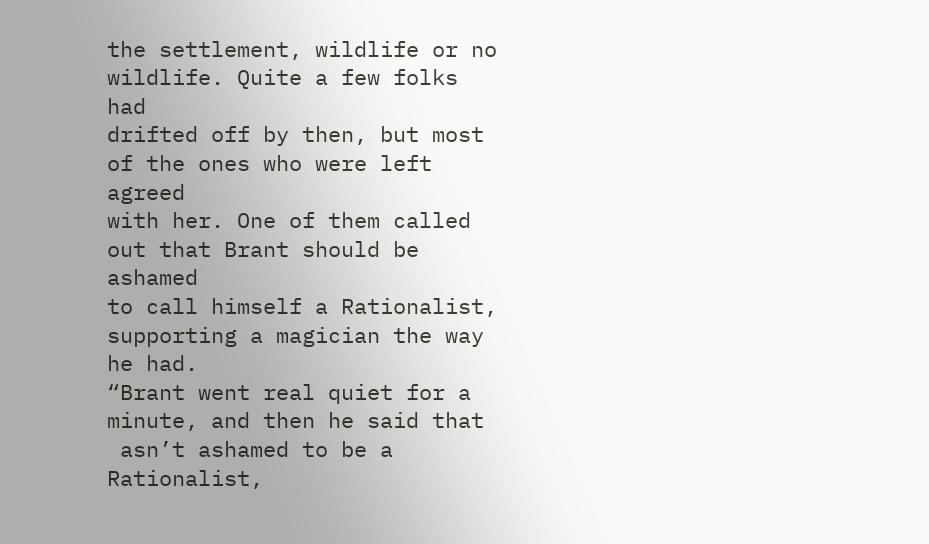the settlement, wildlife or no wildlife. Quite a few folks had
drifted off by then, but most of the ones who were left agreed
with her. One of them called out that Brant should be ashamed
to call himself a Rationalist, supporting a magician the way
he had.
“Brant went real quiet for a minute, and then he said that
 asn’t ashamed to be a Rationalist,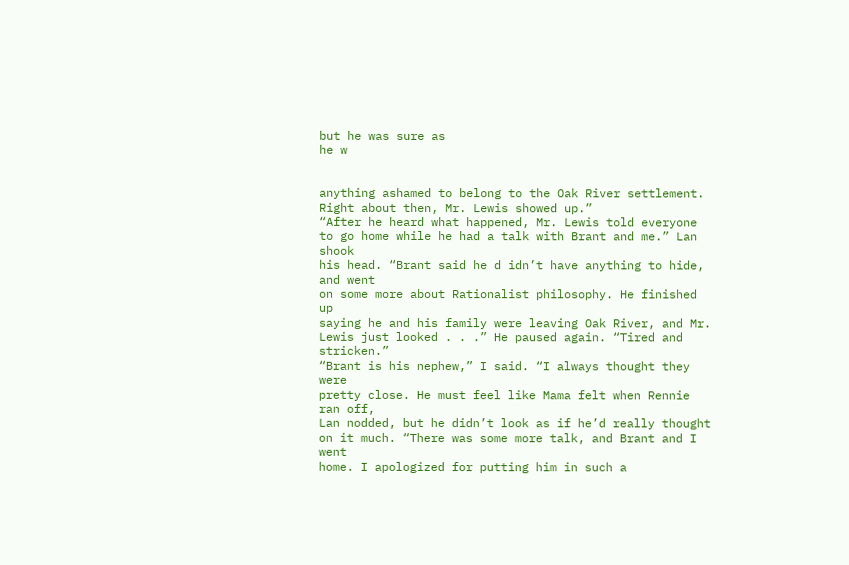but he was sure as
he w


anything ashamed to belong to the Oak River settlement.
Right about then, Mr. Lewis showed up.”
“After he heard what happened, Mr. Lewis told everyone
to go home while he had a talk with Brant and me.” Lan shook
his head. “Brant said he d idn’t have anything to hide, and went
on some more about Rationalist philosophy. He finished up
saying he and his family were leaving Oak River, and Mr.
Lewis just looked . . .” He paused again. “Tired and stricken.”
“Brant is his nephew,” I said. “I always thought they were
pretty close. He must feel like Mama felt when Rennie ran off,
Lan nodded, but he didn’t look as if he’d really thought
on it much. “There was some more talk, and Brant and I went
home. I apologized for putting him in such a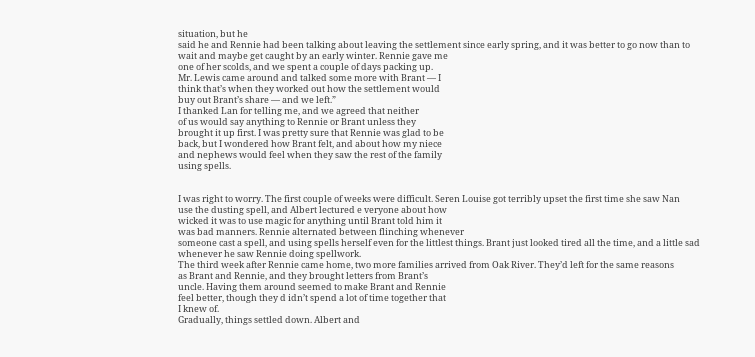situation, but he
said he and Rennie had been talking about leaving the settlement since early spring, and it was better to go now than to
wait and maybe get caught by an early winter. Rennie gave me
one of her scolds, and we spent a couple of days packing up.
Mr. Lewis came around and talked some more with Brant — I
think that’s when they worked out how the settlement would
buy out Brant’s share — and we left.”
I thanked Lan for telling me, and we agreed that neither
of us would say anything to Rennie or Brant unless they
brought it up first. I was pretty sure that Rennie was glad to be
back, but I wondered how Brant felt, and about how my niece
and nephews would feel when they saw the rest of the family
using spells.


I was right to worry. The first couple of weeks were difficult. Seren Louise got terribly upset the first time she saw Nan
use the dusting spell, and Albert lectured e veryone about how
wicked it was to use magic for anything until Brant told him it
was bad manners. Rennie alternated between flinching whenever
someone cast a spell, and using spells herself even for the littlest things. Brant just looked tired all the time, and a little sad
whenever he saw Rennie doing spellwork.
The third week after Rennie came home, two more families arrived from Oak River. They’d left for the same reasons
as Brant and Rennie, and they brought letters from Brant’s
uncle. Having them around seemed to make Brant and Rennie
feel better, though they d idn’t spend a lot of time together that
I knew of.
Gradually, things settled down. Albert and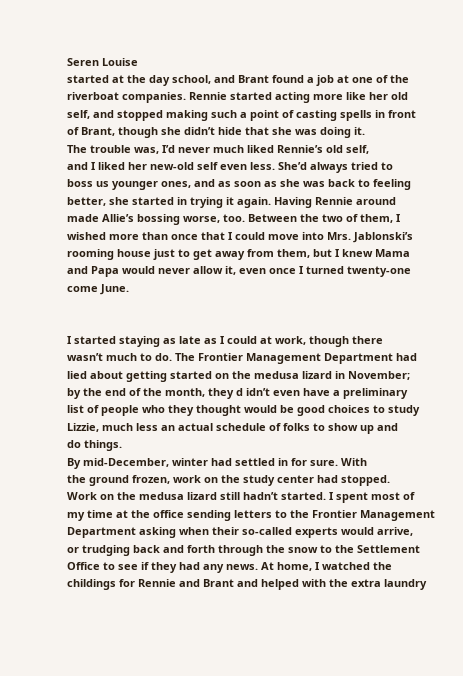Seren Louise
started at the day school, and Brant found a job at one of the
riverboat companies. Rennie started acting more like her old
self, and stopped making such a point of casting spells in front
of Brant, though she didn’t hide that she was doing it.
The trouble was, I’d never much liked Rennie’s old self,
and I liked her new-old self even less. She’d always tried to
boss us younger ones, and as soon as she was back to feeling
better, she started in trying it again. Having Rennie around
made Allie’s bossing worse, too. Between the two of them, I
wished more than once that I could move into Mrs. Jablonski’s
rooming house just to get away from them, but I knew Mama
and Papa would never allow it, even once I turned twenty-one
come June.


I started staying as late as I could at work, though there
wasn’t much to do. The Frontier Management Department had
lied about getting started on the medusa lizard in November;
by the end of the month, they d idn’t even have a preliminary
list of people who they thought would be good choices to study
Lizzie, much less an actual schedule of folks to show up and
do things.
By mid-December, winter had settled in for sure. With
the ground frozen, work on the study center had stopped.
Work on the medusa lizard still hadn’t started. I spent most of
my time at the office sending letters to the Frontier Management
Department asking when their so-called experts would arrive,
or trudging back and forth through the snow to the Settlement
Office to see if they had any news. At home, I watched the
childings for Rennie and Brant and helped with the extra laundry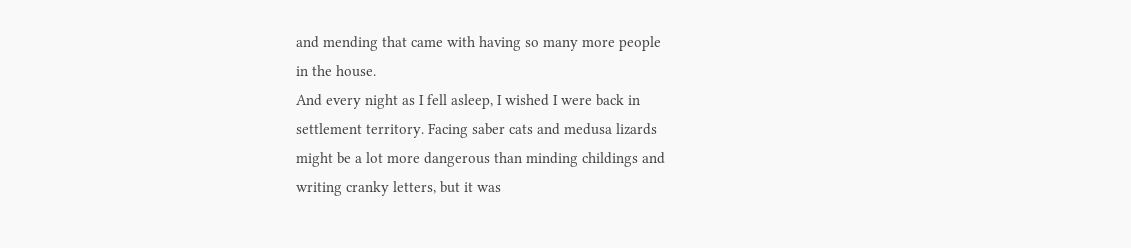and mending that came with having so many more people
in the house.
And every night as I fell asleep, I wished I were back in
settlement territory. Facing saber cats and medusa lizards
might be a lot more dangerous than minding childings and
writing cranky letters, but it was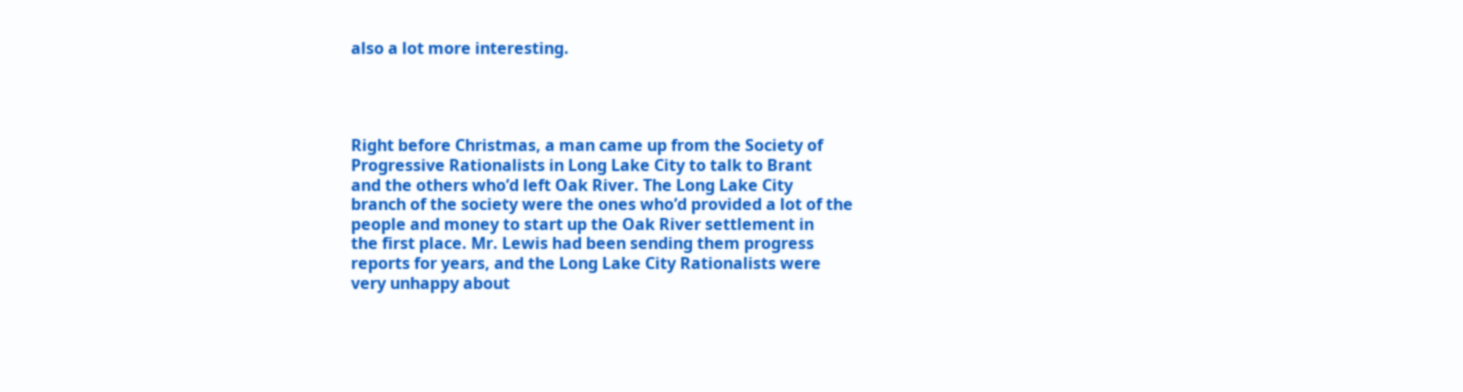also a lot more interesting.




Right before Christmas, a man came up from the Society of
Progressive Rationalists in Long Lake City to talk to Brant
and the others who’d left Oak River. The Long Lake City
branch of the society were the ones who’d provided a lot of the
people and money to start up the Oak River settlement in
the first place. Mr. Lewis had been sending them progress
reports for years, and the Long Lake City Rationalists were
very unhappy about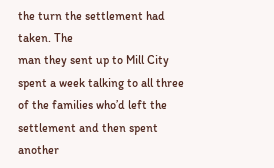the turn the settlement had taken. The
man they sent up to Mill City spent a week talking to all three
of the families who’d left the settlement and then spent another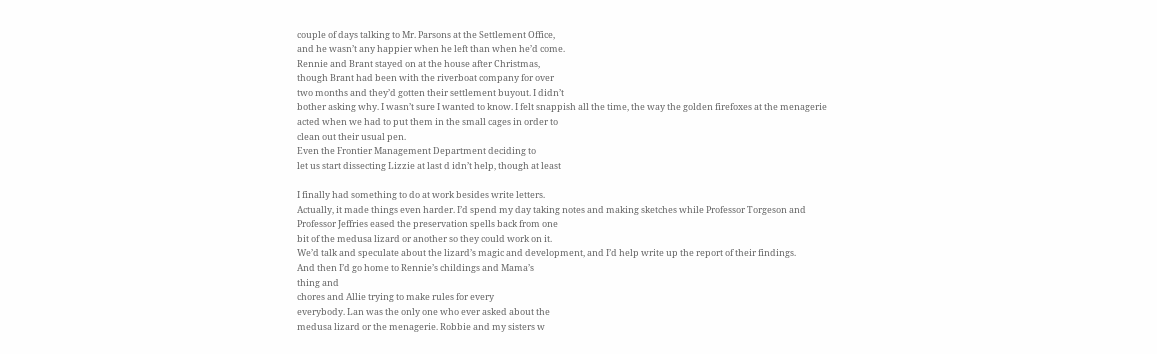couple of days talking to Mr. Parsons at the Settlement Office,
and he wasn’t any happier when he left than when he’d come.
Rennie and Brant stayed on at the house after Christmas,
though Brant had been with the riverboat company for over
two months and they’d gotten their settlement buyout. I didn’t
bother asking why. I wasn’t sure I wanted to know. I felt snappish all the time, the way the golden firefoxes at the menagerie
acted when we had to put them in the small cages in order to
clean out their usual pen.
Even the Frontier Management Department deciding to
let us start dissecting Lizzie at last d idn’t help, though at least

I finally had something to do at work besides write letters.
Actually, it made things even harder. I’d spend my day taking notes and making sketches while Professor Torgeson and
Professor Jeffries eased the preservation spells back from one
bit of the medusa lizard or another so they could work on it.
We’d talk and speculate about the lizard’s magic and development, and I’d help write up the report of their findings.
And then I’d go home to Rennie’s childings and Mama’s
thing and
chores and Allie trying to make rules for every
everybody. Lan was the only one who ever asked about the
medusa lizard or the menagerie. Robbie and my sisters w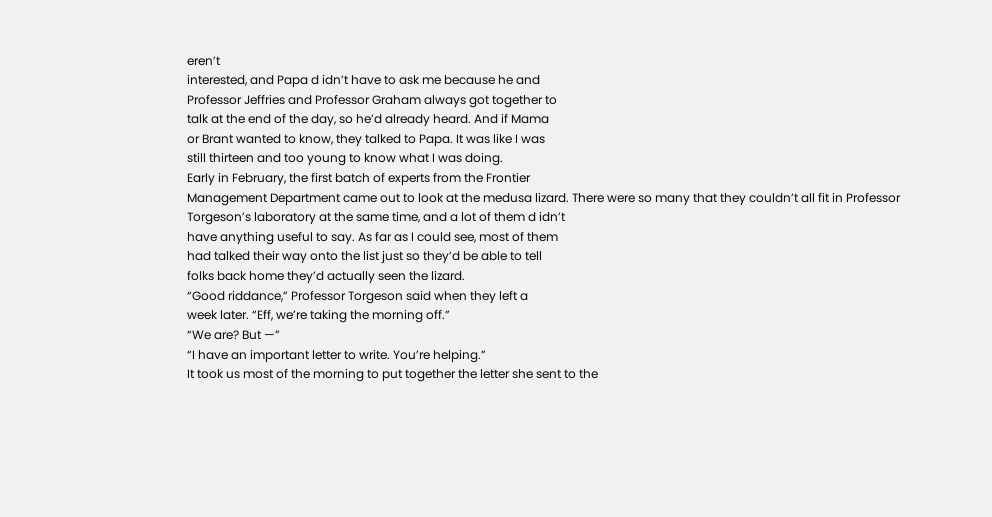eren’t
interested, and Papa d idn’t have to ask me because he and
Professor Jeffries and Professor Graham always got together to
talk at the end of the day, so he’d already heard. And if Mama
or Brant wanted to know, they talked to Papa. It was like I was
still thirteen and too young to know what I was doing.
Early in February, the first batch of experts from the Frontier
Management Department came out to look at the medusa lizard. There were so many that they couldn’t all fit in Professor
Torgeson’s laboratory at the same time, and a lot of them d idn’t
have anything useful to say. As far as I could see, most of them
had talked their way onto the list just so they’d be able to tell
folks back home they’d actually seen the lizard.
“Good riddance,” Professor Torgeson said when they left a
week later. “Eff, we’re taking the morning off.”
“We are? But —”
“I have an important letter to write. You’re helping.”
It took us most of the morning to put together the letter she sent to the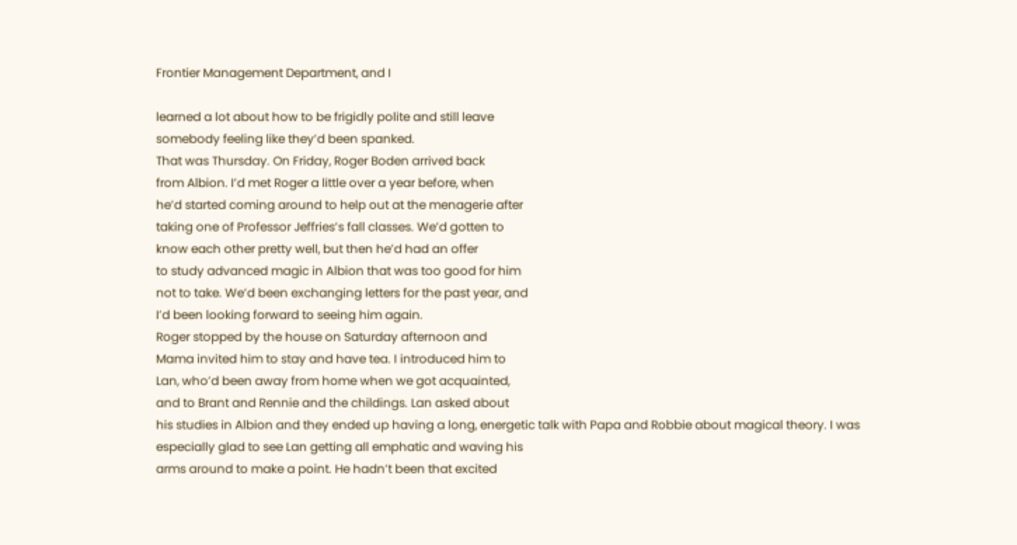Frontier Management Department, and I

learned a lot about how to be frigidly polite and still leave
somebody feeling like they’d been spanked.
That was Thursday. On Friday, Roger Boden arrived back
from Albion. I’d met Roger a little over a year before, when
he’d started coming around to help out at the menagerie after
taking one of Professor Jeffries’s fall classes. We’d gotten to
know each other pretty well, but then he’d had an offer
to study advanced magic in Albion that was too good for him
not to take. We’d been exchanging letters for the past year, and
I’d been looking forward to seeing him again.
Roger stopped by the house on Saturday afternoon and
Mama invited him to stay and have tea. I introduced him to
Lan, who’d been away from home when we got acquainted,
and to Brant and Rennie and the childings. Lan asked about
his studies in Albion and they ended up having a long, energetic talk with Papa and Robbie about magical theory. I was
especially glad to see Lan getting all emphatic and waving his
arms around to make a point. He hadn’t been that excited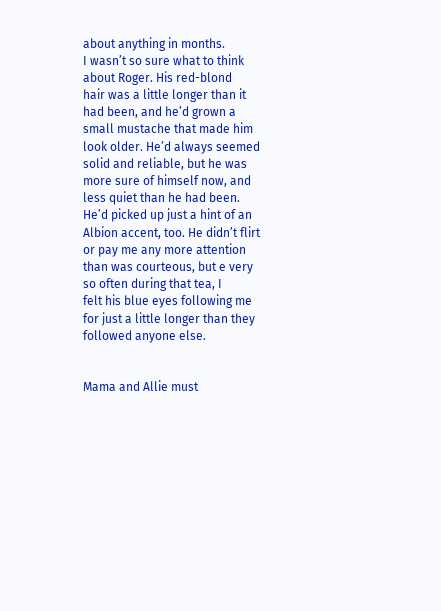about anything in months.
I wasn’t so sure what to think about Roger. His red-blond
hair was a little longer than it had been, and he’d grown a
small mustache that made him look older. He’d always seemed
solid and reliable, but he was more sure of himself now, and
less quiet than he had been. He’d picked up just a hint of an
Albion accent, too. He didn’t flirt or pay me any more attention than was courteous, but e very so often during that tea, I
felt his blue eyes following me for just a little longer than they
followed anyone else.


Mama and Allie must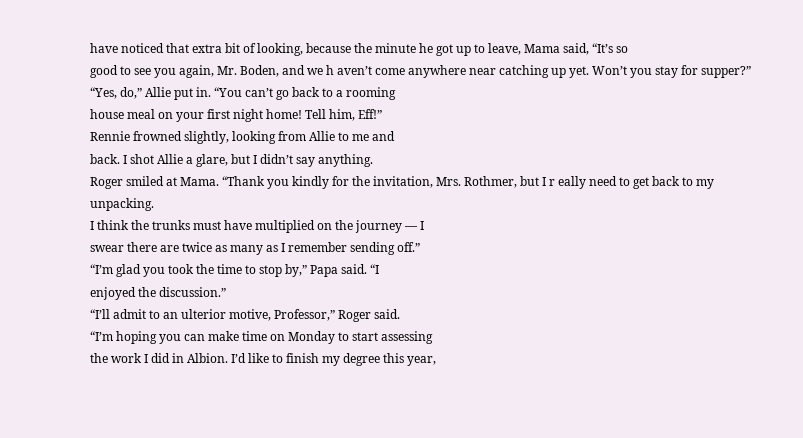have noticed that extra bit of looking, because the minute he got up to leave, Mama said, “It’s so
good to see you again, Mr. Boden, and we h aven’t come anywhere near catching up yet. Won’t you stay for supper?”
“Yes, do,” Allie put in. “You can’t go back to a rooming
house meal on your first night home! Tell him, Eff!”
Rennie frowned slightly, looking from Allie to me and
back. I shot Allie a glare, but I didn’t say anything.
Roger smiled at Mama. “Thank you kindly for the invitation, Mrs. Rothmer, but I r eally need to get back to my unpacking.
I think the trunks must have multiplied on the journey — I
swear there are twice as many as I remember sending off.”
“I’m glad you took the time to stop by,” Papa said. “I
enjoyed the discussion.”
“I’ll admit to an ulterior motive, Professor,” Roger said.
“I’m hoping you can make time on Monday to start assessing
the work I did in Albion. I’d like to finish my degree this year,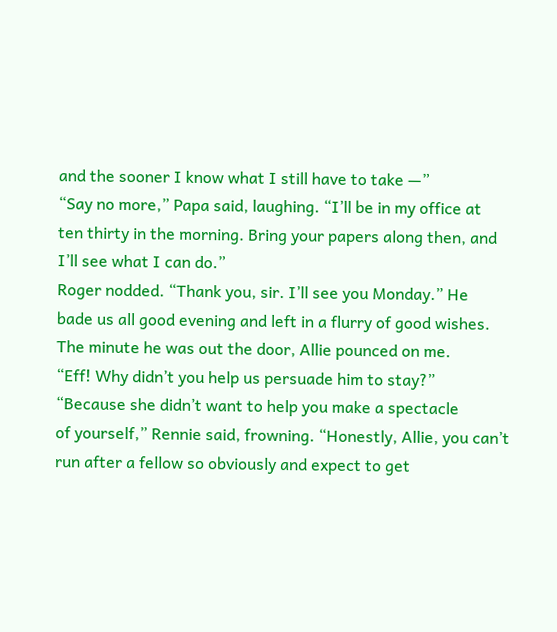and the sooner I know what I still have to take —”
“Say no more,” Papa said, laughing. “I’ll be in my office at
ten thirty in the morning. Bring your papers along then, and
I’ll see what I can do.”
Roger nodded. “Thank you, sir. I’ll see you Monday.” He
bade us all good evening and left in a flurry of good wishes.
The minute he was out the door, Allie pounced on me.
“Eff! Why didn’t you help us persuade him to stay?”
“Because she didn’t want to help you make a spectacle
of yourself,” Rennie said, frowning. “Honestly, Allie, you can’t
run after a fellow so obviously and expect to get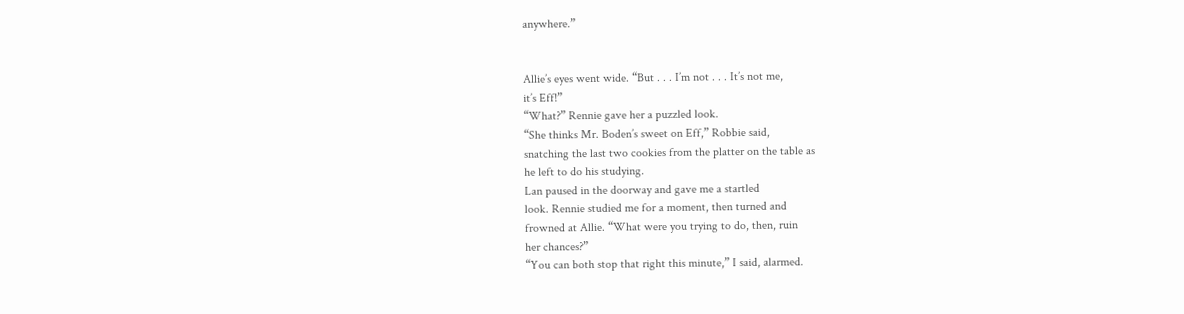anywhere.”


Allie’s eyes went wide. “But . . . I’m not . . . It’s not me,
it’s Eff!”
“What?” Rennie gave her a puzzled look.
“She thinks Mr. Boden’s sweet on Eff,” Robbie said,
snatching the last two cookies from the platter on the table as
he left to do his studying.
Lan paused in the doorway and gave me a startled
look. Rennie studied me for a moment, then turned and
frowned at Allie. “What were you trying to do, then, ruin
her chances?”
“You can both stop that right this minute,” I said, alarmed.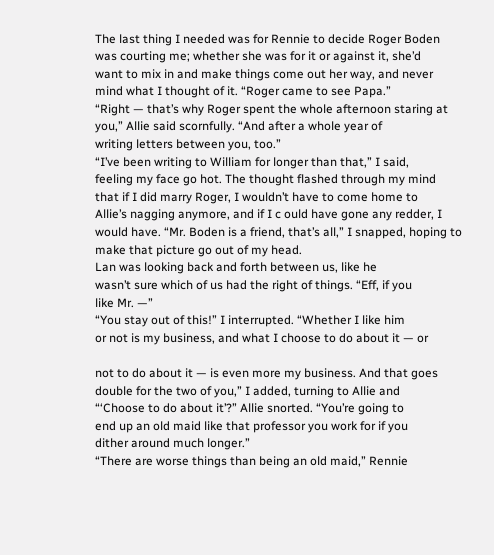The last thing I needed was for Rennie to decide Roger Boden
was courting me; whether she was for it or against it, she’d
want to mix in and make things come out her way, and never
mind what I thought of it. “Roger came to see Papa.”
“Right — that’s why Roger spent the whole afternoon staring at you,” Allie said scornfully. “And after a whole year of
writing letters between you, too.”
“I’ve been writing to William for longer than that,” I said,
feeling my face go hot. The thought flashed through my mind
that if I did marry Roger, I wouldn’t have to come home to
Allie’s nagging anymore, and if I c ould have gone any redder, I
would have. “Mr. Boden is a friend, that’s all,” I snapped, hoping to make that picture go out of my head.
Lan was looking back and forth between us, like he
wasn’t sure which of us had the right of things. “Eff, if you
like Mr. —”
“You stay out of this!” I interrupted. “Whether I like him
or not is my business, and what I choose to do about it — or

not to do about it — is even more my business. And that goes
double for the two of you,” I added, turning to Allie and
“‘Choose to do about it’?” Allie snorted. “You’re going to
end up an old maid like that professor you work for if you
dither around much longer.”
“There are worse things than being an old maid,” Rennie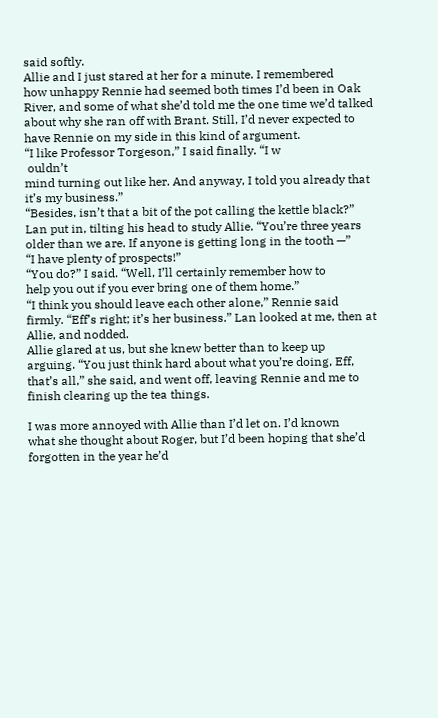said softly.
Allie and I just stared at her for a minute. I remembered
how unhappy Rennie had seemed both times I’d been in Oak
River, and some of what she’d told me the one time we’d talked
about why she ran off with Brant. Still, I’d never expected to
have Rennie on my side in this kind of argument.
“I like Professor Torgeson,” I said finally. “I w
 ouldn’t
mind turning out like her. And anyway, I told you already that
it’s my business.”
“Besides, isn’t that a bit of the pot calling the kettle black?”
Lan put in, tilting his head to study Allie. “You’re three years
older than we are. If anyone is getting long in the tooth —”
“I have plenty of prospects!”
“You do?” I said. “Well, I’ll certainly remember how to
help you out if you ever bring one of them home.”
“I think you should leave each other alone,” Rennie said
firmly. “Eff’s right; it’s her business.” Lan looked at me, then at
Allie, and nodded.
Allie glared at us, but she knew better than to keep up
arguing. “You just think hard about what you’re doing, Eff,
that’s all,” she said, and went off, leaving Rennie and me to
finish clearing up the tea things.

I was more annoyed with Allie than I’d let on. I’d known
what she thought about Roger, but I’d been hoping that she’d
forgotten in the year he’d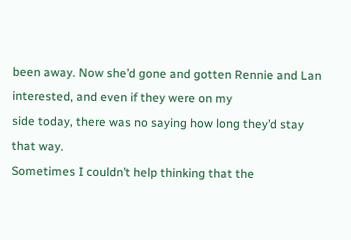been away. Now she’d gone and gotten Rennie and Lan interested, and even if they were on my
side today, there was no saying how long they’d stay that way.
Sometimes I couldn’t help thinking that the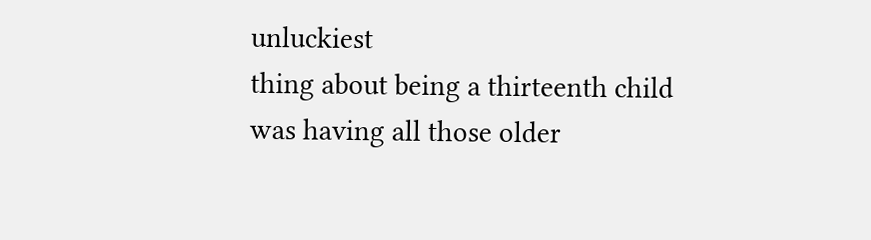unluckiest
thing about being a thirteenth child was having all those older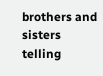brothers and sisters telling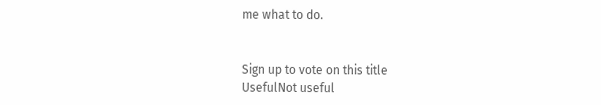me what to do.


Sign up to vote on this title
UsefulNot useful